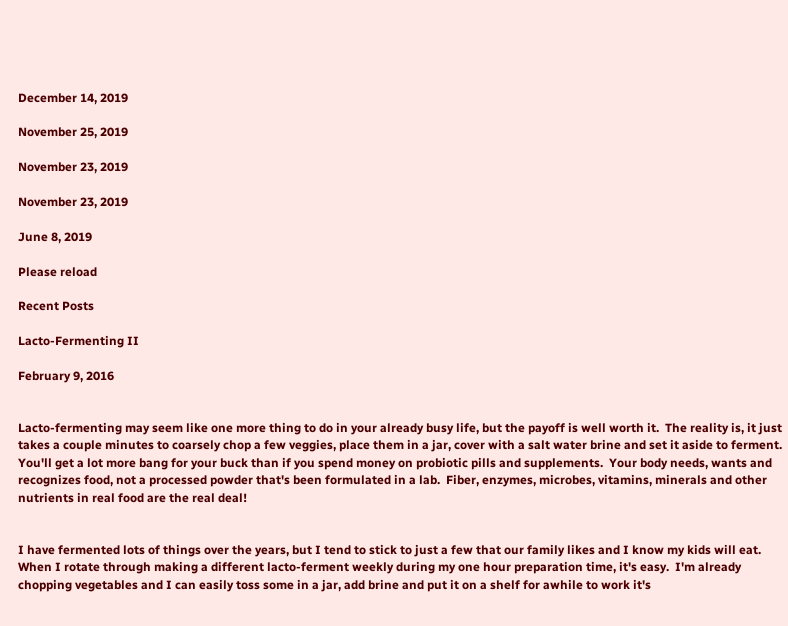December 14, 2019

November 25, 2019

November 23, 2019

November 23, 2019

June 8, 2019

Please reload

Recent Posts

Lacto-Fermenting II

February 9, 2016


Lacto-fermenting may seem like one more thing to do in your already busy life, but the payoff is well worth it.  The reality is, it just takes a couple minutes to coarsely chop a few veggies, place them in a jar, cover with a salt water brine and set it aside to ferment.  You'll get a lot more bang for your buck than if you spend money on probiotic pills and supplements.  Your body needs, wants and recognizes food, not a processed powder that's been formulated in a lab.  Fiber, enzymes, microbes, vitamins, minerals and other nutrients in real food are the real deal!


I have fermented lots of things over the years, but I tend to stick to just a few that our family likes and I know my kids will eat.  When I rotate through making a different lacto-ferment weekly during my one hour preparation time, it's easy.  I'm already chopping vegetables and I can easily toss some in a jar, add brine and put it on a shelf for awhile to work it's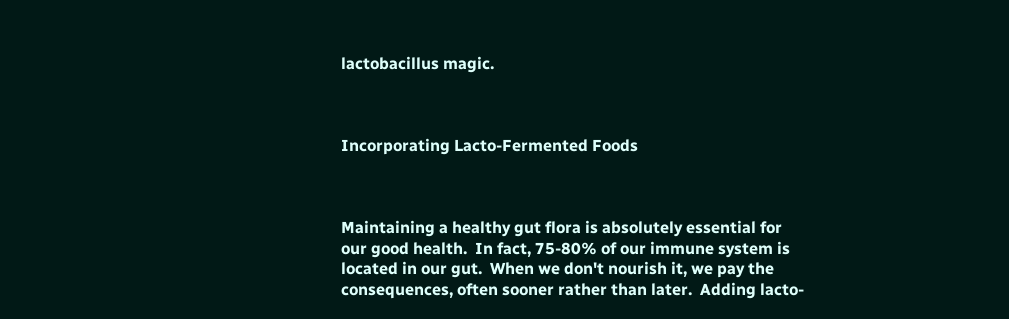lactobacillus magic.



Incorporating Lacto-Fermented Foods



Maintaining a healthy gut flora is absolutely essential for our good health.  In fact, 75-80% of our immune system is located in our gut.  When we don't nourish it, we pay the consequences, often sooner rather than later.  Adding lacto-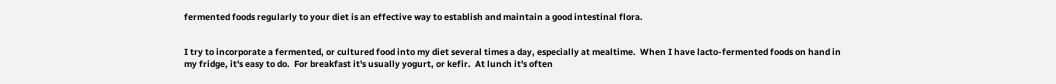fermented foods regularly to your diet is an effective way to establish and maintain a good intestinal flora.


I try to incorporate a fermented, or cultured food into my diet several times a day, especially at mealtime.  When I have lacto-fermented foods on hand in my fridge, it's easy to do.  For breakfast it's usually yogurt, or kefir.  At lunch it's often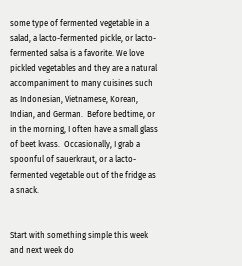some type of fermented vegetable in a salad, a lacto-fermented pickle, or lacto-fermented salsa is a favorite. We love pickled vegetables and they are a natural accompaniment to many cuisines such as Indonesian, Vietnamese, Korean, Indian, and German.  Before bedtime, or in the morning, I often have a small glass of beet kvass.  Occasionally, I grab a spoonful of sauerkraut, or a lacto-fermented vegetable out of the fridge as a snack.


Start with something simple this week and next week do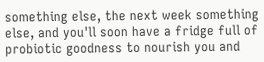something else, the next week something else, and you'll soon have a fridge full of probiotic goodness to nourish you and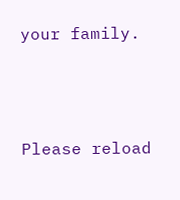your family.



Please reload